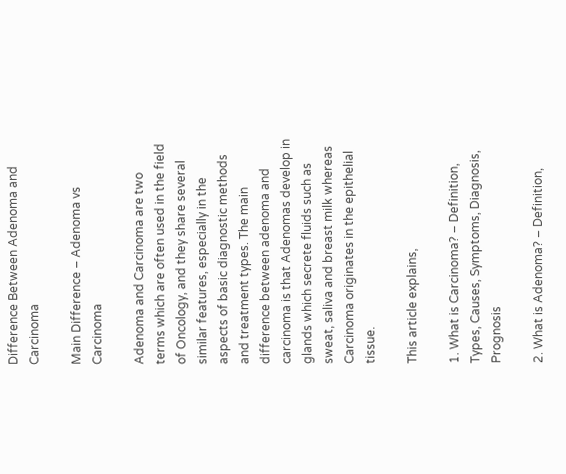Difference Between Adenoma and Carcinoma

Main Difference – Adenoma vs Carcinoma

Adenoma and Carcinoma are two terms which are often used in the field of Oncology, and they share several similar features, especially in the aspects of basic diagnostic methods and treatment types. The main difference between adenoma and carcinoma is that Adenomas develop in glands which secrete fluids such as sweat, saliva and breast milk whereas Carcinoma originates in the epithelial tissue.

This article explains,

1. What is Carcinoma? – Definition, Types, Causes, Symptoms, Diagnosis, Prognosis

2. What is Adenoma? – Definition,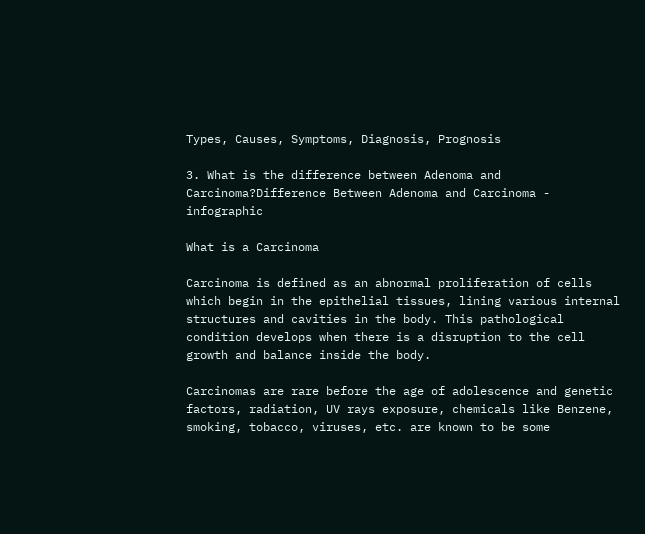Types, Causes, Symptoms, Diagnosis, Prognosis

3. What is the difference between Adenoma and Carcinoma?Difference Between Adenoma and Carcinoma - infographic

What is a Carcinoma

Carcinoma is defined as an abnormal proliferation of cells which begin in the epithelial tissues, lining various internal structures and cavities in the body. This pathological condition develops when there is a disruption to the cell growth and balance inside the body.

Carcinomas are rare before the age of adolescence and genetic factors, radiation, UV rays exposure, chemicals like Benzene, smoking, tobacco, viruses, etc. are known to be some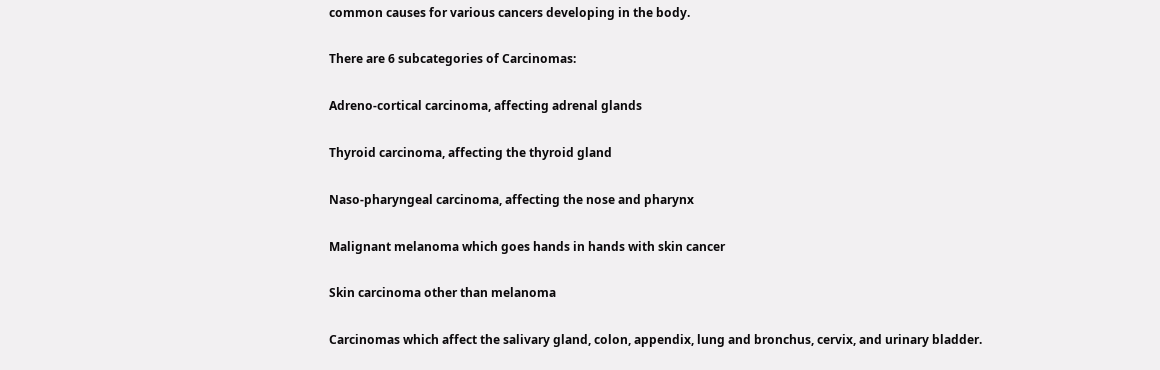common causes for various cancers developing in the body.

There are 6 subcategories of Carcinomas:

Adreno-cortical carcinoma, affecting adrenal glands

Thyroid carcinoma, affecting the thyroid gland

Naso-pharyngeal carcinoma, affecting the nose and pharynx

Malignant melanoma which goes hands in hands with skin cancer

Skin carcinoma other than melanoma

Carcinomas which affect the salivary gland, colon, appendix, lung and bronchus, cervix, and urinary bladder.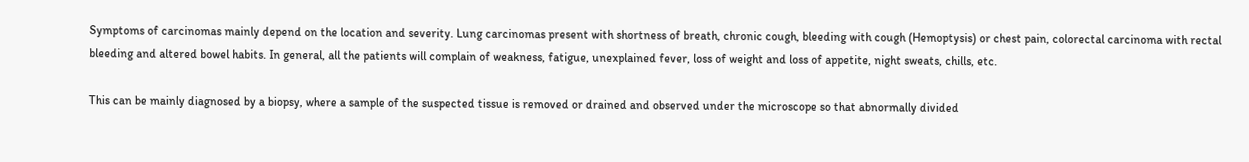Symptoms of carcinomas mainly depend on the location and severity. Lung carcinomas present with shortness of breath, chronic cough, bleeding with cough (Hemoptysis) or chest pain, colorectal carcinoma with rectal bleeding and altered bowel habits. In general, all the patients will complain of weakness, fatigue, unexplained fever, loss of weight and loss of appetite, night sweats, chills, etc.

This can be mainly diagnosed by a biopsy, where a sample of the suspected tissue is removed or drained and observed under the microscope so that abnormally divided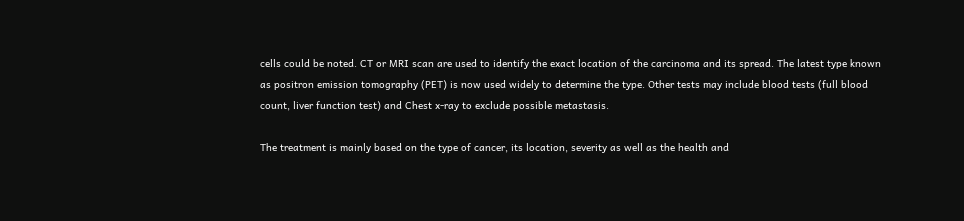cells could be noted. CT or MRI scan are used to identify the exact location of the carcinoma and its spread. The latest type known as positron emission tomography (PET) is now used widely to determine the type. Other tests may include blood tests (full blood count, liver function test) and Chest x-ray to exclude possible metastasis.

The treatment is mainly based on the type of cancer, its location, severity as well as the health and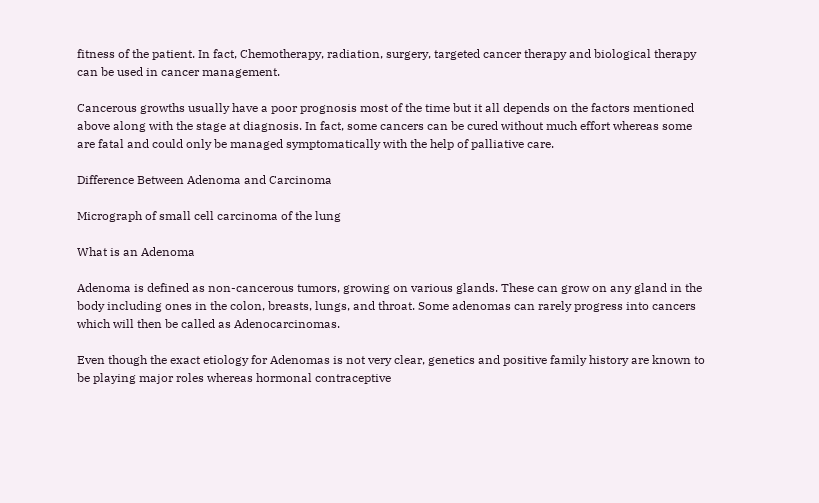fitness of the patient. In fact, Chemotherapy, radiation, surgery, targeted cancer therapy and biological therapy can be used in cancer management.

Cancerous growths usually have a poor prognosis most of the time but it all depends on the factors mentioned above along with the stage at diagnosis. In fact, some cancers can be cured without much effort whereas some are fatal and could only be managed symptomatically with the help of palliative care.

Difference Between Adenoma and Carcinoma

Micrograph of small cell carcinoma of the lung

What is an Adenoma

Adenoma is defined as non-cancerous tumors, growing on various glands. These can grow on any gland in the body including ones in the colon, breasts, lungs, and throat. Some adenomas can rarely progress into cancers which will then be called as Adenocarcinomas.

Even though the exact etiology for Adenomas is not very clear, genetics and positive family history are known to be playing major roles whereas hormonal contraceptive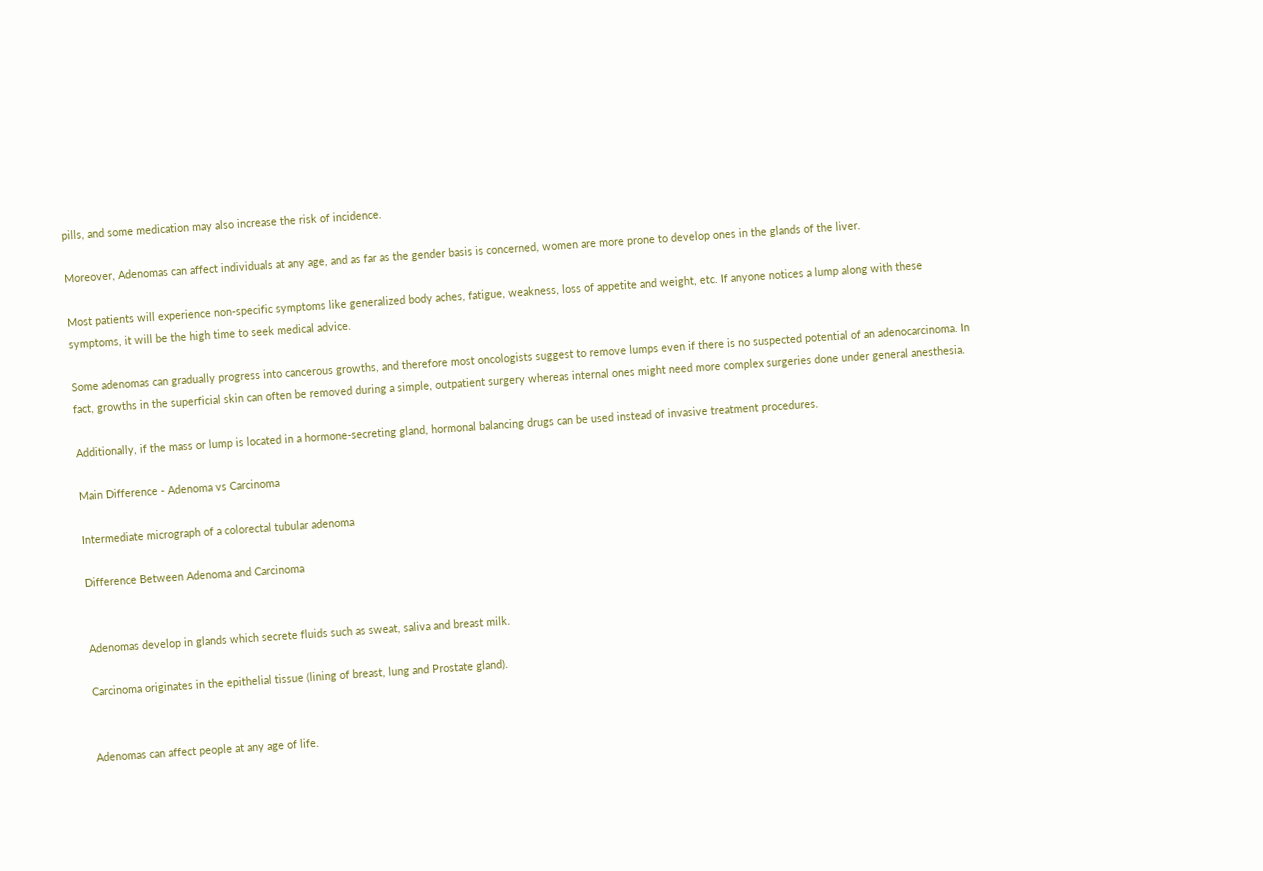pills, and some medication may also increase the risk of incidence.

Moreover, Adenomas can affect individuals at any age, and as far as the gender basis is concerned, women are more prone to develop ones in the glands of the liver.

Most patients will experience non-specific symptoms like generalized body aches, fatigue, weakness, loss of appetite and weight, etc. If anyone notices a lump along with these symptoms, it will be the high time to seek medical advice.

Some adenomas can gradually progress into cancerous growths, and therefore most oncologists suggest to remove lumps even if there is no suspected potential of an adenocarcinoma. In fact, growths in the superficial skin can often be removed during a simple, outpatient surgery whereas internal ones might need more complex surgeries done under general anesthesia.

Additionally, if the mass or lump is located in a hormone-secreting gland, hormonal balancing drugs can be used instead of invasive treatment procedures.

Main Difference - Adenoma vs Carcinoma

Intermediate micrograph of a colorectal tubular adenoma

Difference Between Adenoma and Carcinoma


Adenomas develop in glands which secrete fluids such as sweat, saliva and breast milk.

Carcinoma originates in the epithelial tissue (lining of breast, lung and Prostate gland).


Adenomas can affect people at any age of life.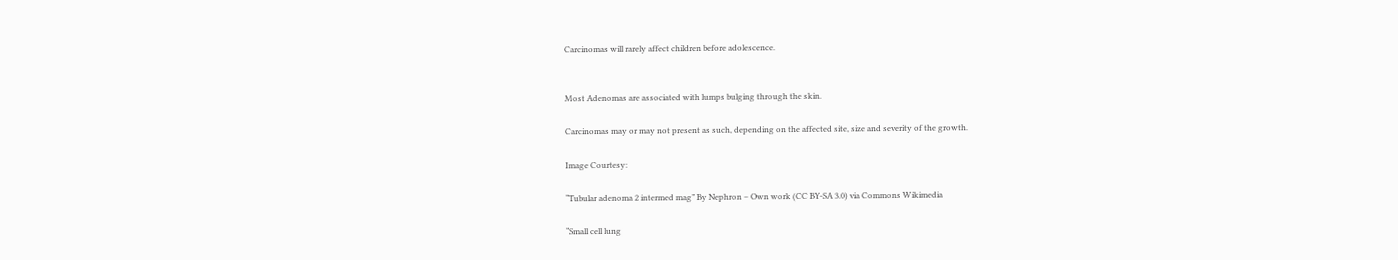Carcinomas will rarely affect children before adolescence.


Most Adenomas are associated with lumps bulging through the skin.

Carcinomas may or may not present as such, depending on the affected site, size and severity of the growth.

Image Courtesy:

“Tubular adenoma 2 intermed mag” By Nephron – Own work (CC BY-SA 3.0) via Commons Wikimedia

“Small cell lung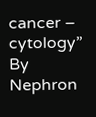cancer – cytology” By Nephron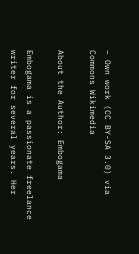– Own work (CC BY-SA 3.0) via Commons Wikimedia

About the Author: Embogama

Embogama is a passionate freelance writer for several years. Her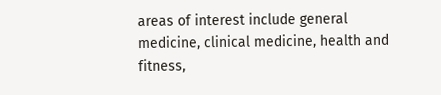areas of interest include general medicine, clinical medicine, health and fitness,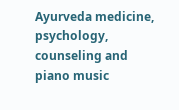Ayurveda medicine, psychology, counseling and piano music